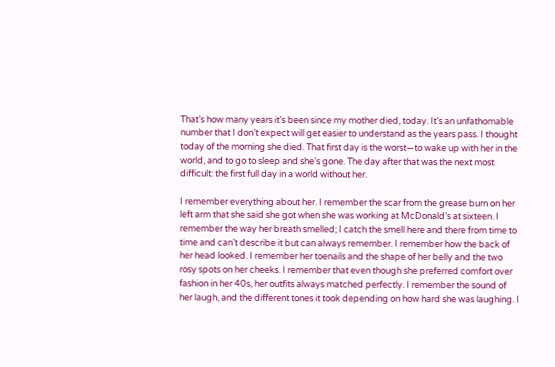That’s how many years it’s been since my mother died, today. It’s an unfathomable number that I don’t expect will get easier to understand as the years pass. I thought today of the morning she died. That first day is the worst—to wake up with her in the world, and to go to sleep and she’s gone. The day after that was the next most difficult: the first full day in a world without her.

I remember everything about her. I remember the scar from the grease burn on her left arm that she said she got when she was working at McDonald’s at sixteen. I remember the way her breath smelled; I catch the smell here and there from time to time and can’t describe it but can always remember. I remember how the back of her head looked. I remember her toenails and the shape of her belly and the two rosy spots on her cheeks. I remember that even though she preferred comfort over fashion in her 40s, her outfits always matched perfectly. I remember the sound of her laugh, and the different tones it took depending on how hard she was laughing. I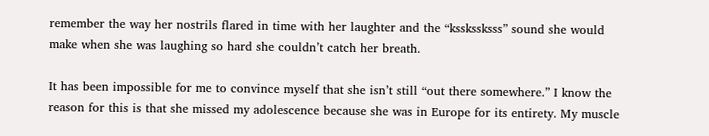remember the way her nostrils flared in time with her laughter and the “ksskssksss” sound she would make when she was laughing so hard she couldn’t catch her breath.

It has been impossible for me to convince myself that she isn’t still “out there somewhere.” I know the reason for this is that she missed my adolescence because she was in Europe for its entirety. My muscle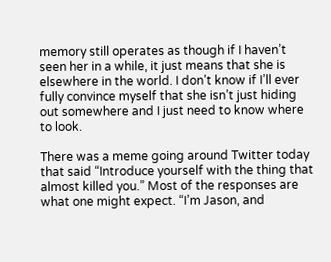memory still operates as though if I haven’t seen her in a while, it just means that she is elsewhere in the world. I don’t know if I’ll ever fully convince myself that she isn’t just hiding out somewhere and I just need to know where to look.

There was a meme going around Twitter today that said “Introduce yourself with the thing that almost killed you.” Most of the responses are what one might expect. “I’m Jason, and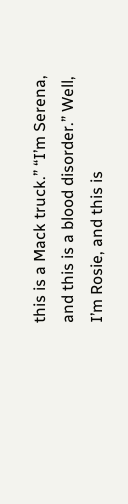this is a Mack truck.” “I’m Serena, and this is a blood disorder.” Well, I’m Rosie, and this is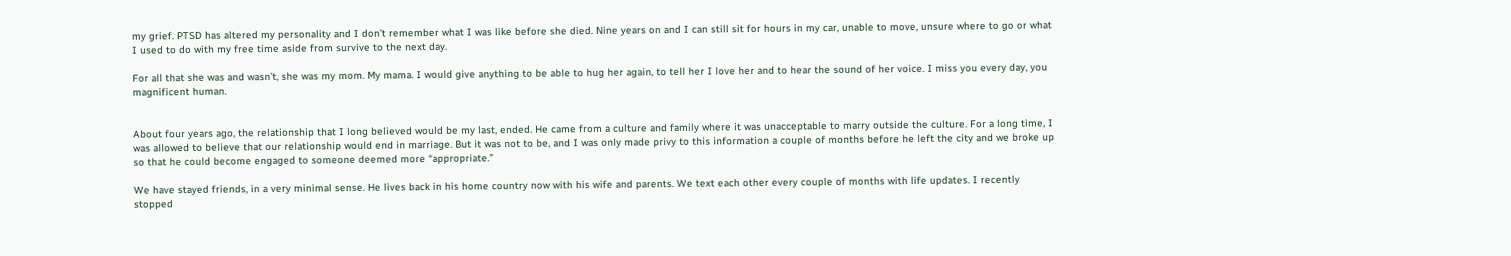my grief. PTSD has altered my personality and I don’t remember what I was like before she died. Nine years on and I can still sit for hours in my car, unable to move, unsure where to go or what I used to do with my free time aside from survive to the next day.

For all that she was and wasn’t, she was my mom. My mama. I would give anything to be able to hug her again, to tell her I love her and to hear the sound of her voice. I miss you every day, you magnificent human.


About four years ago, the relationship that I long believed would be my last, ended. He came from a culture and family where it was unacceptable to marry outside the culture. For a long time, I was allowed to believe that our relationship would end in marriage. But it was not to be, and I was only made privy to this information a couple of months before he left the city and we broke up so that he could become engaged to someone deemed more “appropriate.”

We have stayed friends, in a very minimal sense. He lives back in his home country now with his wife and parents. We text each other every couple of months with life updates. I recently stopped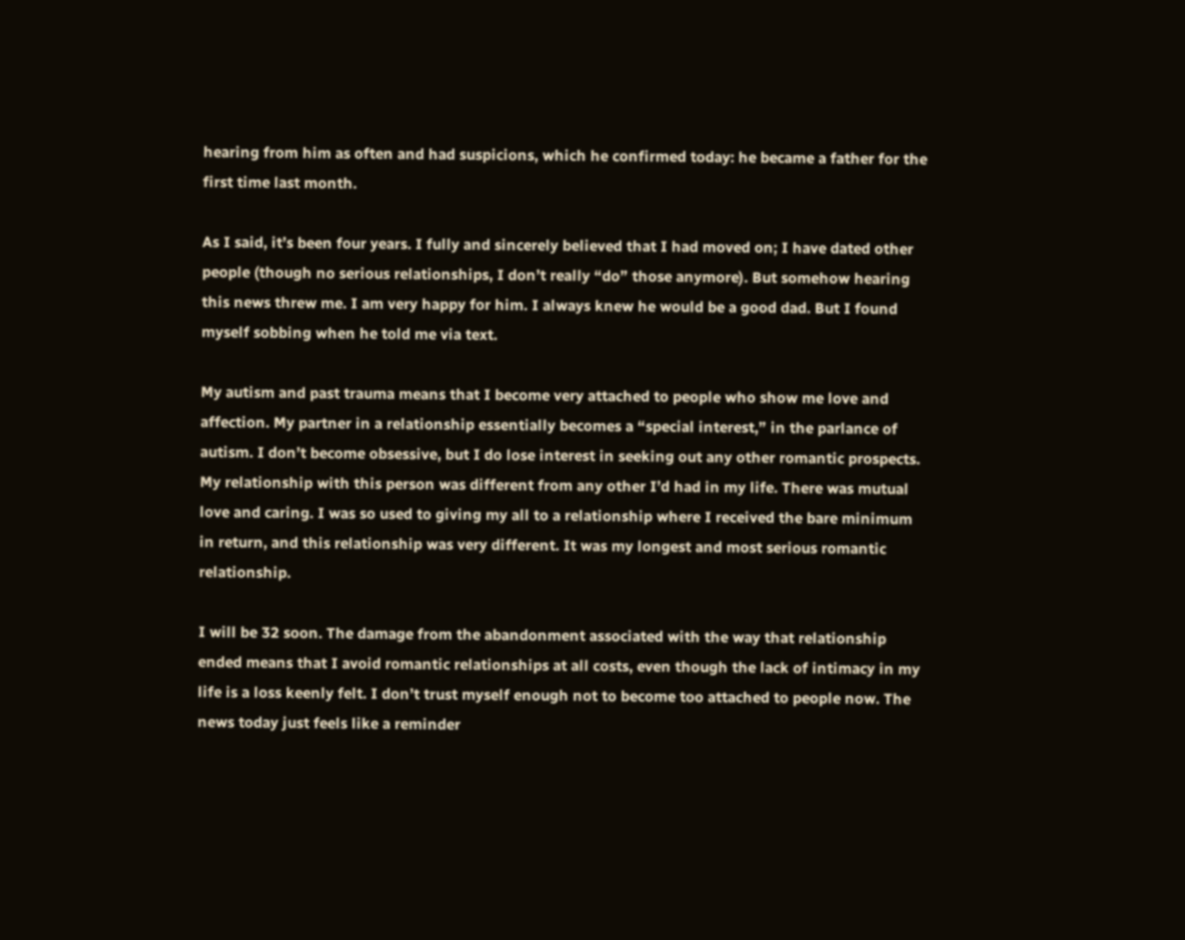hearing from him as often and had suspicions, which he confirmed today: he became a father for the first time last month.

As I said, it’s been four years. I fully and sincerely believed that I had moved on; I have dated other people (though no serious relationships, I don’t really “do” those anymore). But somehow hearing this news threw me. I am very happy for him. I always knew he would be a good dad. But I found myself sobbing when he told me via text.

My autism and past trauma means that I become very attached to people who show me love and affection. My partner in a relationship essentially becomes a “special interest,” in the parlance of autism. I don’t become obsessive, but I do lose interest in seeking out any other romantic prospects. My relationship with this person was different from any other I’d had in my life. There was mutual love and caring. I was so used to giving my all to a relationship where I received the bare minimum in return, and this relationship was very different. It was my longest and most serious romantic relationship.

I will be 32 soon. The damage from the abandonment associated with the way that relationship ended means that I avoid romantic relationships at all costs, even though the lack of intimacy in my life is a loss keenly felt. I don’t trust myself enough not to become too attached to people now. The news today just feels like a reminder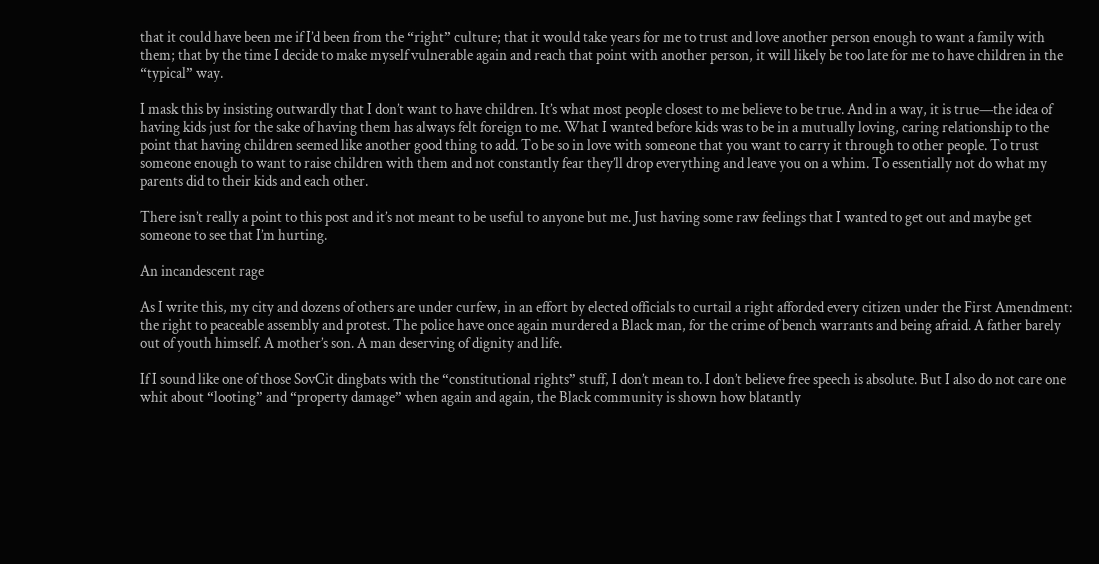that it could have been me if I’d been from the “right” culture; that it would take years for me to trust and love another person enough to want a family with them; that by the time I decide to make myself vulnerable again and reach that point with another person, it will likely be too late for me to have children in the “typical” way.

I mask this by insisting outwardly that I don’t want to have children. It’s what most people closest to me believe to be true. And in a way, it is true—the idea of having kids just for the sake of having them has always felt foreign to me. What I wanted before kids was to be in a mutually loving, caring relationship to the point that having children seemed like another good thing to add. To be so in love with someone that you want to carry it through to other people. To trust someone enough to want to raise children with them and not constantly fear they’ll drop everything and leave you on a whim. To essentially not do what my parents did to their kids and each other.

There isn’t really a point to this post and it’s not meant to be useful to anyone but me. Just having some raw feelings that I wanted to get out and maybe get someone to see that I’m hurting.

An incandescent rage

As I write this, my city and dozens of others are under curfew, in an effort by elected officials to curtail a right afforded every citizen under the First Amendment: the right to peaceable assembly and protest. The police have once again murdered a Black man, for the crime of bench warrants and being afraid. A father barely out of youth himself. A mother’s son. A man deserving of dignity and life.

If I sound like one of those SovCit dingbats with the “constitutional rights” stuff, I don’t mean to. I don’t believe free speech is absolute. But I also do not care one whit about “looting” and “property damage” when again and again, the Black community is shown how blatantly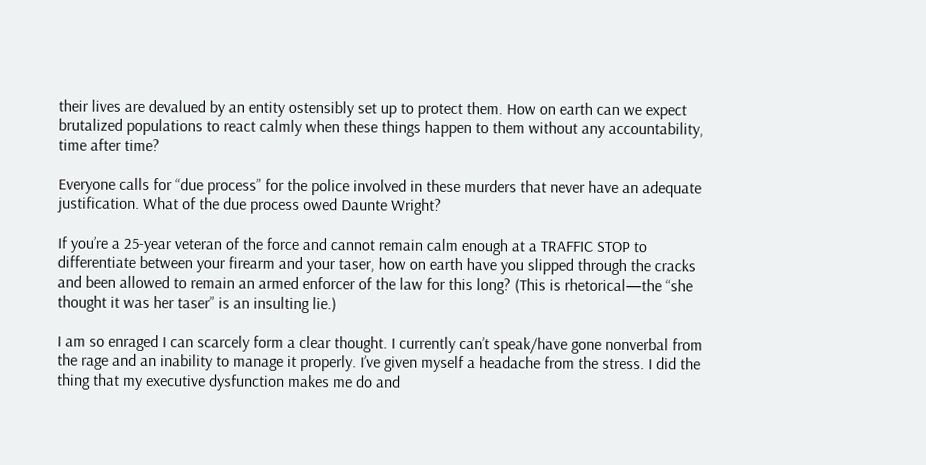their lives are devalued by an entity ostensibly set up to protect them. How on earth can we expect brutalized populations to react calmly when these things happen to them without any accountability, time after time?

Everyone calls for “due process” for the police involved in these murders that never have an adequate justification. What of the due process owed Daunte Wright?

If you’re a 25-year veteran of the force and cannot remain calm enough at a TRAFFIC STOP to differentiate between your firearm and your taser, how on earth have you slipped through the cracks and been allowed to remain an armed enforcer of the law for this long? (This is rhetorical—the “she thought it was her taser” is an insulting lie.)

I am so enraged I can scarcely form a clear thought. I currently can’t speak/have gone nonverbal from the rage and an inability to manage it properly. I’ve given myself a headache from the stress. I did the thing that my executive dysfunction makes me do and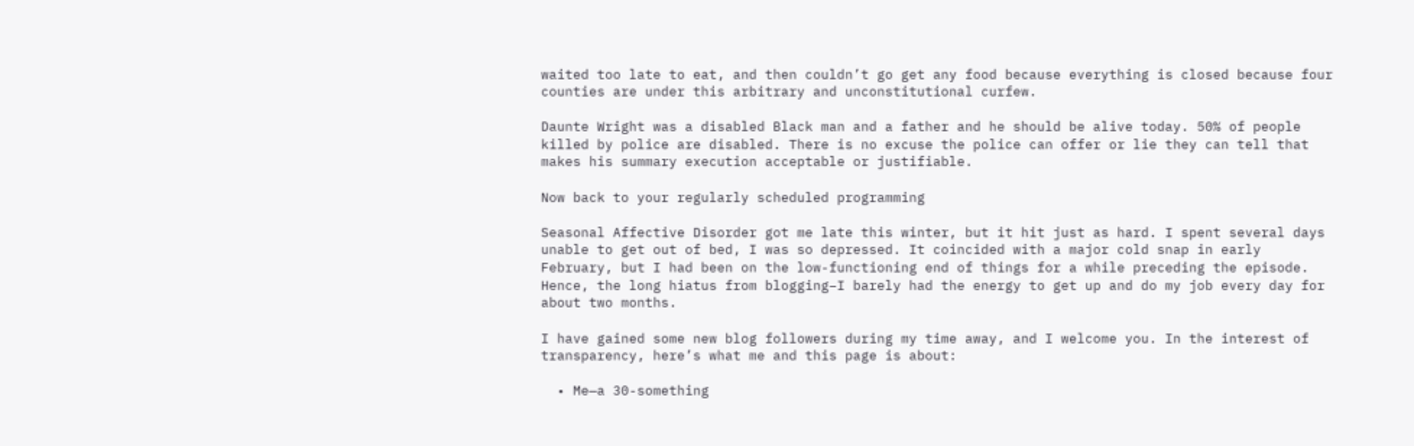waited too late to eat, and then couldn’t go get any food because everything is closed because four counties are under this arbitrary and unconstitutional curfew.

Daunte Wright was a disabled Black man and a father and he should be alive today. 50% of people killed by police are disabled. There is no excuse the police can offer or lie they can tell that makes his summary execution acceptable or justifiable.

Now back to your regularly scheduled programming

Seasonal Affective Disorder got me late this winter, but it hit just as hard. I spent several days unable to get out of bed, I was so depressed. It coincided with a major cold snap in early February, but I had been on the low-functioning end of things for a while preceding the episode. Hence, the long hiatus from blogging–I barely had the energy to get up and do my job every day for about two months.

I have gained some new blog followers during my time away, and I welcome you. In the interest of transparency, here’s what me and this page is about:

  • Me—a 30-something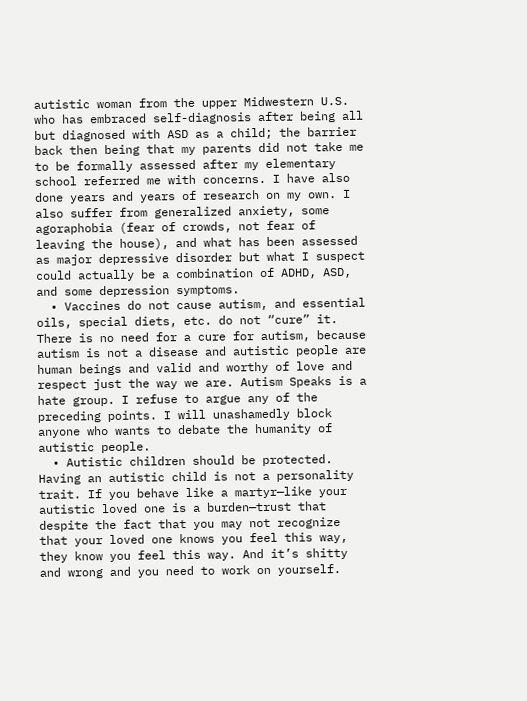autistic woman from the upper Midwestern U.S. who has embraced self-diagnosis after being all but diagnosed with ASD as a child; the barrier back then being that my parents did not take me to be formally assessed after my elementary school referred me with concerns. I have also done years and years of research on my own. I also suffer from generalized anxiety, some agoraphobia (fear of crowds, not fear of leaving the house), and what has been assessed as major depressive disorder but what I suspect could actually be a combination of ADHD, ASD, and some depression symptoms.
  • Vaccines do not cause autism, and essential oils, special diets, etc. do not “cure” it. There is no need for a cure for autism, because autism is not a disease and autistic people are human beings and valid and worthy of love and respect just the way we are. Autism Speaks is a hate group. I refuse to argue any of the preceding points. I will unashamedly block anyone who wants to debate the humanity of autistic people.
  • Autistic children should be protected. Having an autistic child is not a personality trait. If you behave like a martyr—like your autistic loved one is a burden—trust that despite the fact that you may not recognize that your loved one knows you feel this way, they know you feel this way. And it’s shitty and wrong and you need to work on yourself.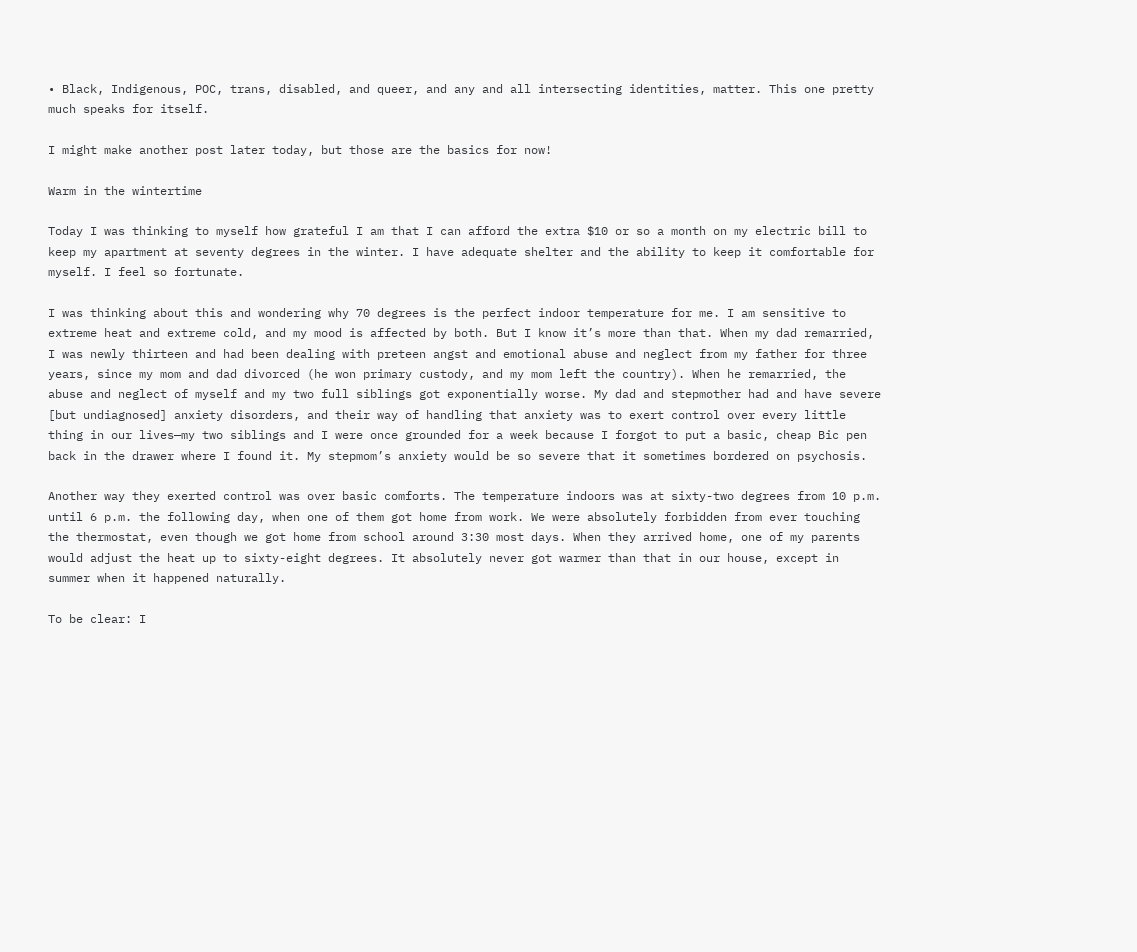• Black, Indigenous, POC, trans, disabled, and queer, and any and all intersecting identities, matter. This one pretty much speaks for itself.

I might make another post later today, but those are the basics for now!

Warm in the wintertime

Today I was thinking to myself how grateful I am that I can afford the extra $10 or so a month on my electric bill to keep my apartment at seventy degrees in the winter. I have adequate shelter and the ability to keep it comfortable for myself. I feel so fortunate.

I was thinking about this and wondering why 70 degrees is the perfect indoor temperature for me. I am sensitive to extreme heat and extreme cold, and my mood is affected by both. But I know it’s more than that. When my dad remarried, I was newly thirteen and had been dealing with preteen angst and emotional abuse and neglect from my father for three years, since my mom and dad divorced (he won primary custody, and my mom left the country). When he remarried, the abuse and neglect of myself and my two full siblings got exponentially worse. My dad and stepmother had and have severe [but undiagnosed] anxiety disorders, and their way of handling that anxiety was to exert control over every little thing in our lives—my two siblings and I were once grounded for a week because I forgot to put a basic, cheap Bic pen back in the drawer where I found it. My stepmom’s anxiety would be so severe that it sometimes bordered on psychosis.

Another way they exerted control was over basic comforts. The temperature indoors was at sixty-two degrees from 10 p.m. until 6 p.m. the following day, when one of them got home from work. We were absolutely forbidden from ever touching the thermostat, even though we got home from school around 3:30 most days. When they arrived home, one of my parents would adjust the heat up to sixty-eight degrees. It absolutely never got warmer than that in our house, except in summer when it happened naturally.

To be clear: I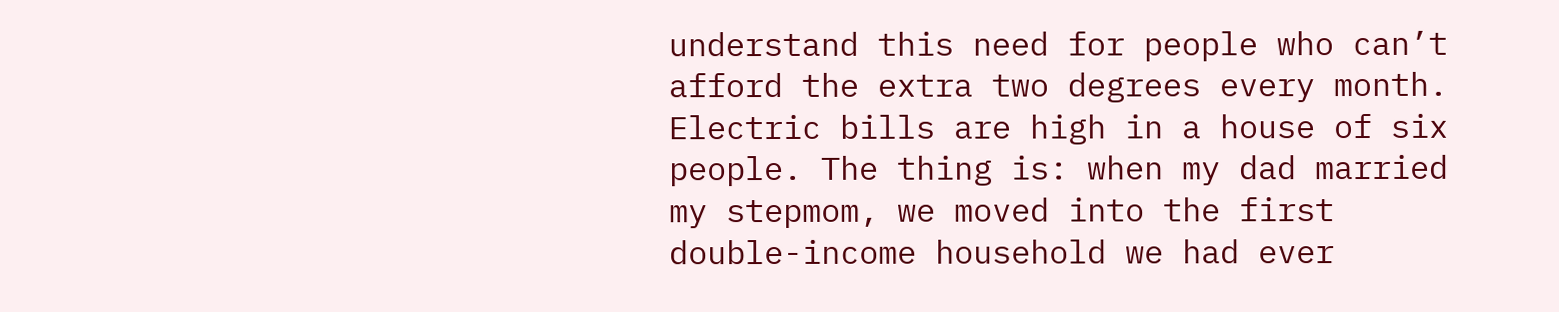understand this need for people who can’t afford the extra two degrees every month. Electric bills are high in a house of six people. The thing is: when my dad married my stepmom, we moved into the first double-income household we had ever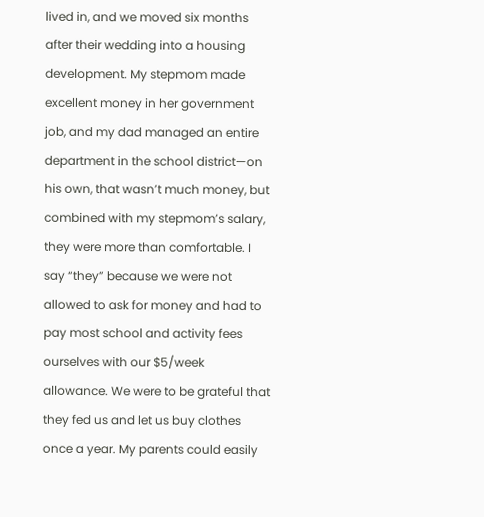lived in, and we moved six months after their wedding into a housing development. My stepmom made excellent money in her government job, and my dad managed an entire department in the school district—on his own, that wasn’t much money, but combined with my stepmom’s salary, they were more than comfortable. I say “they” because we were not allowed to ask for money and had to pay most school and activity fees ourselves with our $5/week allowance. We were to be grateful that they fed us and let us buy clothes once a year. My parents could easily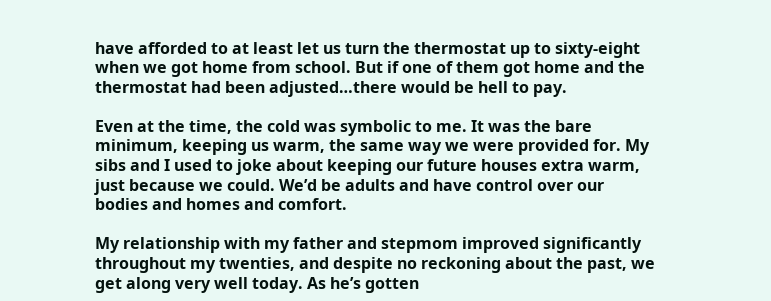have afforded to at least let us turn the thermostat up to sixty-eight when we got home from school. But if one of them got home and the thermostat had been adjusted…there would be hell to pay.

Even at the time, the cold was symbolic to me. It was the bare minimum, keeping us warm, the same way we were provided for. My sibs and I used to joke about keeping our future houses extra warm, just because we could. We’d be adults and have control over our bodies and homes and comfort.

My relationship with my father and stepmom improved significantly throughout my twenties, and despite no reckoning about the past, we get along very well today. As he’s gotten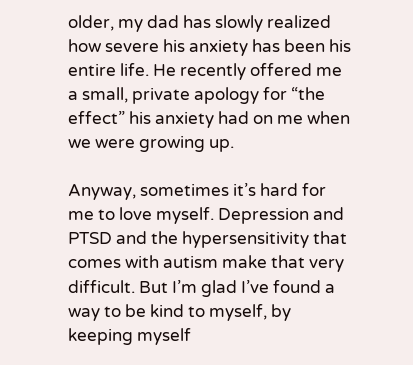older, my dad has slowly realized how severe his anxiety has been his entire life. He recently offered me a small, private apology for “the effect” his anxiety had on me when we were growing up.

Anyway, sometimes it’s hard for me to love myself. Depression and PTSD and the hypersensitivity that comes with autism make that very difficult. But I’m glad I’ve found a way to be kind to myself, by keeping myself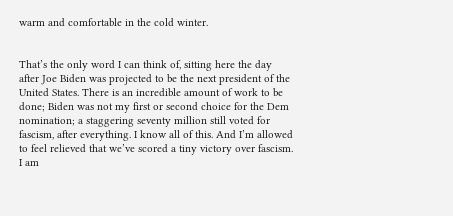warm and comfortable in the cold winter.


That’s the only word I can think of, sitting here the day after Joe Biden was projected to be the next president of the United States. There is an incredible amount of work to be done; Biden was not my first or second choice for the Dem nomination; a staggering seventy million still voted for fascism, after everything. I know all of this. And I’m allowed to feel relieved that we’ve scored a tiny victory over fascism. I am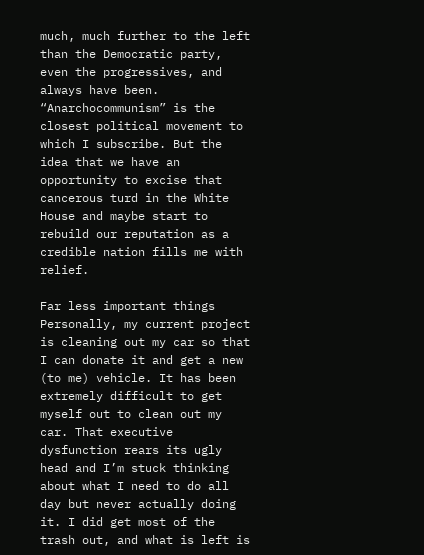much, much further to the left than the Democratic party, even the progressives, and always have been. “Anarchocommunism” is the closest political movement to which I subscribe. But the idea that we have an opportunity to excise that cancerous turd in the White House and maybe start to rebuild our reputation as a credible nation fills me with relief.

Far less important things
Personally, my current project is cleaning out my car so that I can donate it and get a new (to me) vehicle. It has been extremely difficult to get myself out to clean out my car. That executive dysfunction rears its ugly head and I’m stuck thinking about what I need to do all day but never actually doing it. I did get most of the trash out, and what is left is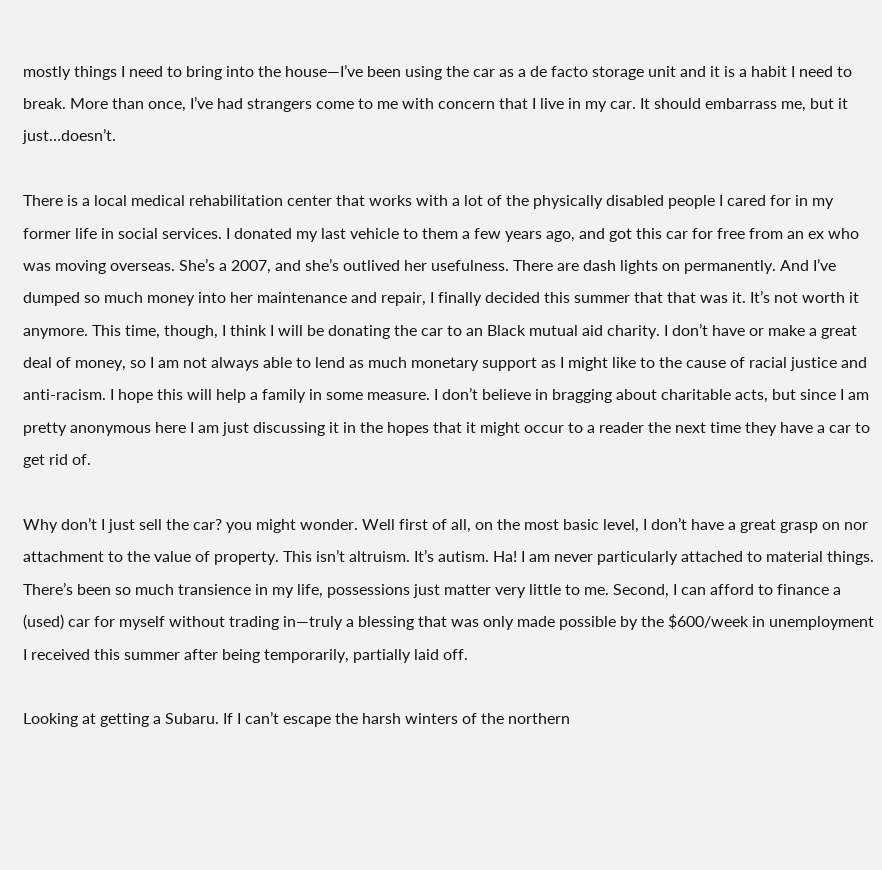mostly things I need to bring into the house—I’ve been using the car as a de facto storage unit and it is a habit I need to break. More than once, I’ve had strangers come to me with concern that I live in my car. It should embarrass me, but it just…doesn’t.

There is a local medical rehabilitation center that works with a lot of the physically disabled people I cared for in my former life in social services. I donated my last vehicle to them a few years ago, and got this car for free from an ex who was moving overseas. She’s a 2007, and she’s outlived her usefulness. There are dash lights on permanently. And I’ve dumped so much money into her maintenance and repair, I finally decided this summer that that was it. It’s not worth it anymore. This time, though, I think I will be donating the car to an Black mutual aid charity. I don’t have or make a great deal of money, so I am not always able to lend as much monetary support as I might like to the cause of racial justice and anti-racism. I hope this will help a family in some measure. I don’t believe in bragging about charitable acts, but since I am pretty anonymous here I am just discussing it in the hopes that it might occur to a reader the next time they have a car to get rid of.

Why don’t I just sell the car? you might wonder. Well first of all, on the most basic level, I don’t have a great grasp on nor attachment to the value of property. This isn’t altruism. It’s autism. Ha! I am never particularly attached to material things. There’s been so much transience in my life, possessions just matter very little to me. Second, I can afford to finance a (used) car for myself without trading in—truly a blessing that was only made possible by the $600/week in unemployment I received this summer after being temporarily, partially laid off.

Looking at getting a Subaru. If I can’t escape the harsh winters of the northern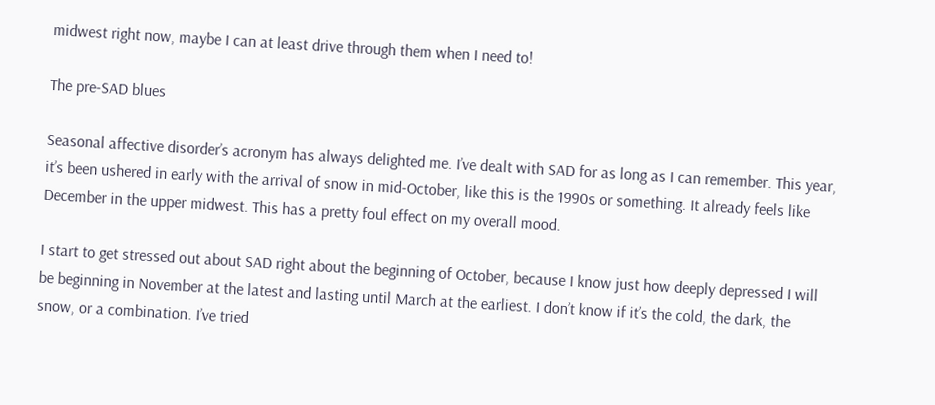midwest right now, maybe I can at least drive through them when I need to!

The pre-SAD blues

Seasonal affective disorder’s acronym has always delighted me. I’ve dealt with SAD for as long as I can remember. This year, it’s been ushered in early with the arrival of snow in mid-October, like this is the 1990s or something. It already feels like December in the upper midwest. This has a pretty foul effect on my overall mood.

I start to get stressed out about SAD right about the beginning of October, because I know just how deeply depressed I will be beginning in November at the latest and lasting until March at the earliest. I don’t know if it’s the cold, the dark, the snow, or a combination. I’ve tried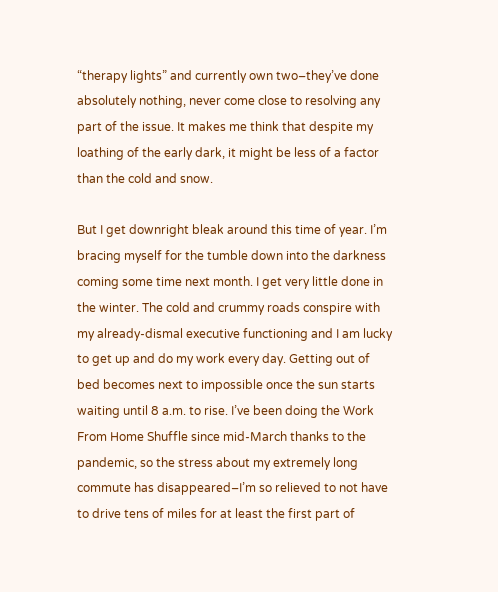“therapy lights” and currently own two–they’ve done absolutely nothing, never come close to resolving any part of the issue. It makes me think that despite my loathing of the early dark, it might be less of a factor than the cold and snow.

But I get downright bleak around this time of year. I’m bracing myself for the tumble down into the darkness coming some time next month. I get very little done in the winter. The cold and crummy roads conspire with my already-dismal executive functioning and I am lucky to get up and do my work every day. Getting out of bed becomes next to impossible once the sun starts waiting until 8 a.m. to rise. I’ve been doing the Work From Home Shuffle since mid-March thanks to the pandemic, so the stress about my extremely long commute has disappeared–I’m so relieved to not have to drive tens of miles for at least the first part of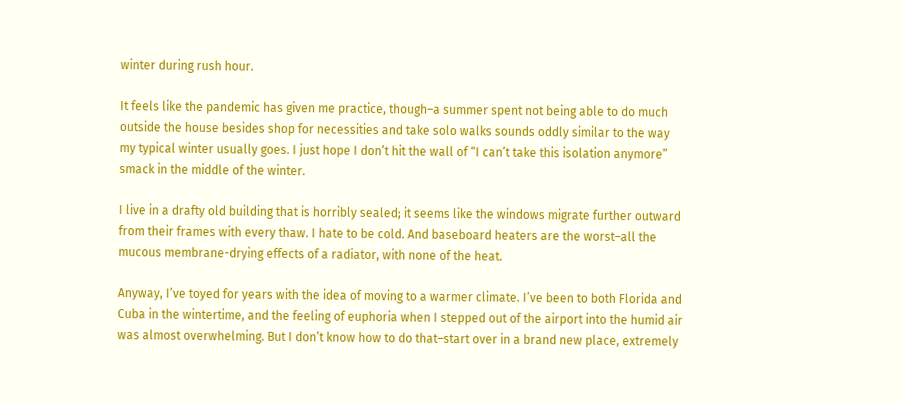winter during rush hour.

It feels like the pandemic has given me practice, though–a summer spent not being able to do much outside the house besides shop for necessities and take solo walks sounds oddly similar to the way my typical winter usually goes. I just hope I don’t hit the wall of “I can’t take this isolation anymore” smack in the middle of the winter.

I live in a drafty old building that is horribly sealed; it seems like the windows migrate further outward from their frames with every thaw. I hate to be cold. And baseboard heaters are the worst–all the mucous membrane-drying effects of a radiator, with none of the heat.

Anyway, I’ve toyed for years with the idea of moving to a warmer climate. I’ve been to both Florida and Cuba in the wintertime, and the feeling of euphoria when I stepped out of the airport into the humid air was almost overwhelming. But I don’t know how to do that–start over in a brand new place, extremely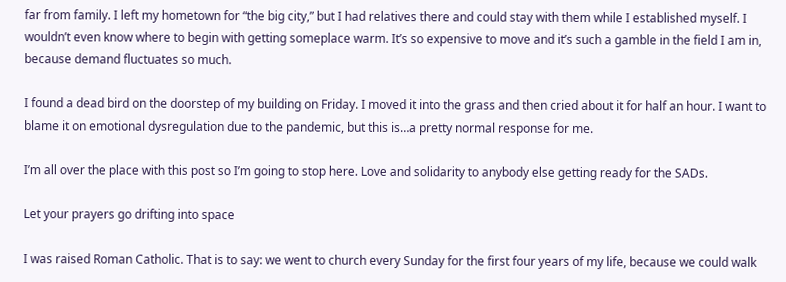far from family. I left my hometown for “the big city,” but I had relatives there and could stay with them while I established myself. I wouldn’t even know where to begin with getting someplace warm. It’s so expensive to move and it’s such a gamble in the field I am in, because demand fluctuates so much.

I found a dead bird on the doorstep of my building on Friday. I moved it into the grass and then cried about it for half an hour. I want to blame it on emotional dysregulation due to the pandemic, but this is…a pretty normal response for me.

I’m all over the place with this post so I’m going to stop here. Love and solidarity to anybody else getting ready for the SADs.

Let your prayers go drifting into space

I was raised Roman Catholic. That is to say: we went to church every Sunday for the first four years of my life, because we could walk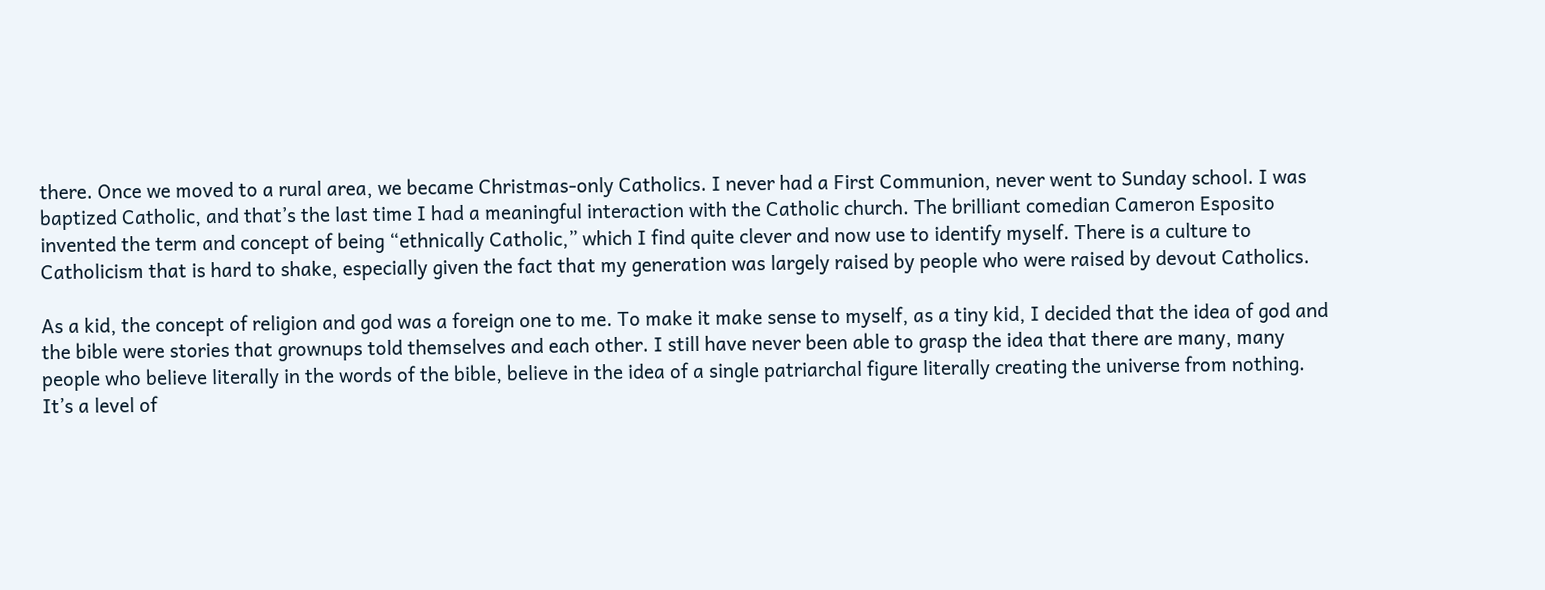there. Once we moved to a rural area, we became Christmas-only Catholics. I never had a First Communion, never went to Sunday school. I was baptized Catholic, and that’s the last time I had a meaningful interaction with the Catholic church. The brilliant comedian Cameron Esposito invented the term and concept of being “ethnically Catholic,” which I find quite clever and now use to identify myself. There is a culture to Catholicism that is hard to shake, especially given the fact that my generation was largely raised by people who were raised by devout Catholics.

As a kid, the concept of religion and god was a foreign one to me. To make it make sense to myself, as a tiny kid, I decided that the idea of god and the bible were stories that grownups told themselves and each other. I still have never been able to grasp the idea that there are many, many people who believe literally in the words of the bible, believe in the idea of a single patriarchal figure literally creating the universe from nothing. It’s a level of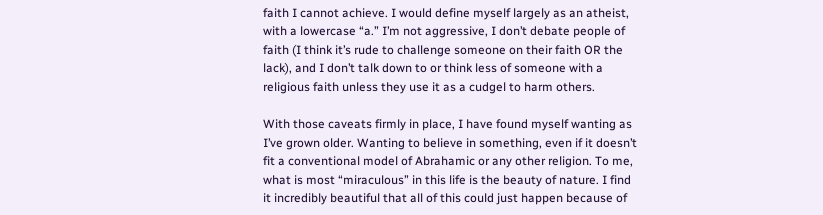faith I cannot achieve. I would define myself largely as an atheist, with a lowercase “a.” I’m not aggressive, I don’t debate people of faith (I think it’s rude to challenge someone on their faith OR the lack), and I don’t talk down to or think less of someone with a religious faith unless they use it as a cudgel to harm others.

With those caveats firmly in place, I have found myself wanting as I’ve grown older. Wanting to believe in something, even if it doesn’t fit a conventional model of Abrahamic or any other religion. To me, what is most “miraculous” in this life is the beauty of nature. I find it incredibly beautiful that all of this could just happen because of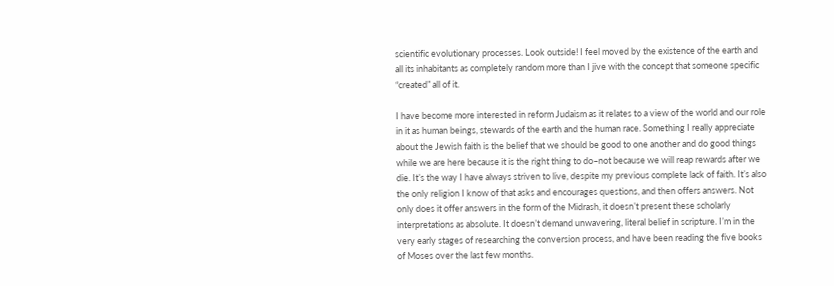scientific evolutionary processes. Look outside! I feel moved by the existence of the earth and all its inhabitants as completely random more than I jive with the concept that someone specific “created” all of it.

I have become more interested in reform Judaism as it relates to a view of the world and our role in it as human beings, stewards of the earth and the human race. Something I really appreciate about the Jewish faith is the belief that we should be good to one another and do good things while we are here because it is the right thing to do–not because we will reap rewards after we die. It’s the way I have always striven to live, despite my previous complete lack of faith. It’s also the only religion I know of that asks and encourages questions, and then offers answers. Not only does it offer answers in the form of the Midrash, it doesn’t present these scholarly interpretations as absolute. It doesn’t demand unwavering, literal belief in scripture. I’m in the very early stages of researching the conversion process, and have been reading the five books of Moses over the last few months.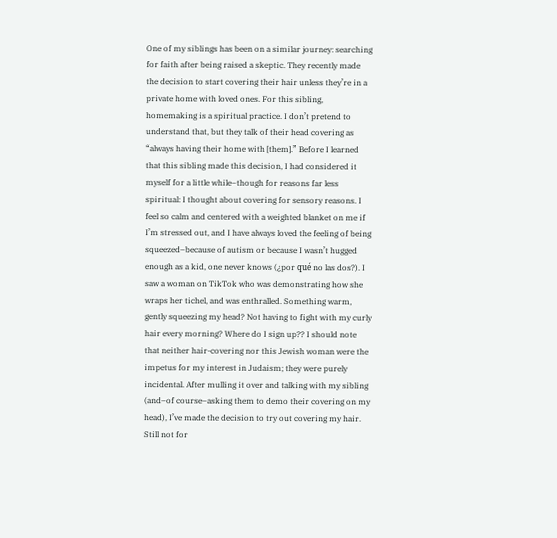One of my siblings has been on a similar journey: searching for faith after being raised a skeptic. They recently made the decision to start covering their hair unless they’re in a private home with loved ones. For this sibling, homemaking is a spiritual practice. I don’t pretend to understand that, but they talk of their head covering as “always having their home with [them].” Before I learned that this sibling made this decision, I had considered it myself for a little while–though for reasons far less spiritual: I thought about covering for sensory reasons. I feel so calm and centered with a weighted blanket on me if I’m stressed out, and I have always loved the feeling of being squeezed–because of autism or because I wasn’t hugged enough as a kid, one never knows (¿por qué no las dos?). I saw a woman on TikTok who was demonstrating how she wraps her tichel, and was enthralled. Something warm, gently squeezing my head? Not having to fight with my curly hair every morning? Where do I sign up?? I should note that neither hair-covering nor this Jewish woman were the impetus for my interest in Judaism; they were purely incidental. After mulling it over and talking with my sibling (and–of course–asking them to demo their covering on my head), I’ve made the decision to try out covering my hair. Still not for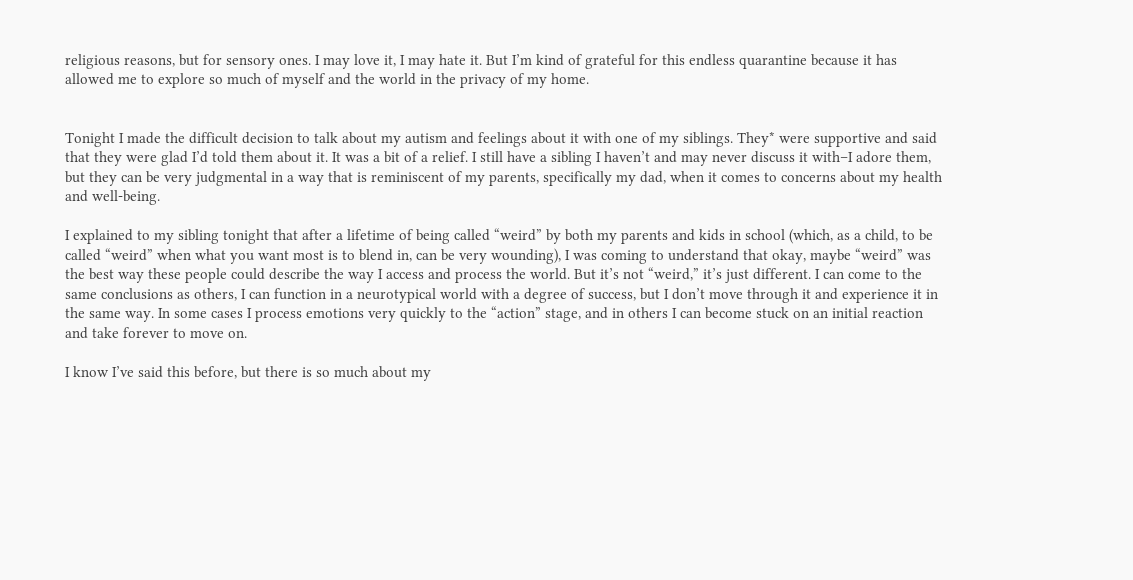religious reasons, but for sensory ones. I may love it, I may hate it. But I’m kind of grateful for this endless quarantine because it has allowed me to explore so much of myself and the world in the privacy of my home.


Tonight I made the difficult decision to talk about my autism and feelings about it with one of my siblings. They* were supportive and said that they were glad I’d told them about it. It was a bit of a relief. I still have a sibling I haven’t and may never discuss it with–I adore them, but they can be very judgmental in a way that is reminiscent of my parents, specifically my dad, when it comes to concerns about my health and well-being.

I explained to my sibling tonight that after a lifetime of being called “weird” by both my parents and kids in school (which, as a child, to be called “weird” when what you want most is to blend in, can be very wounding), I was coming to understand that okay, maybe “weird” was the best way these people could describe the way I access and process the world. But it’s not “weird,” it’s just different. I can come to the same conclusions as others, I can function in a neurotypical world with a degree of success, but I don’t move through it and experience it in the same way. In some cases I process emotions very quickly to the “action” stage, and in others I can become stuck on an initial reaction and take forever to move on.

I know I’ve said this before, but there is so much about my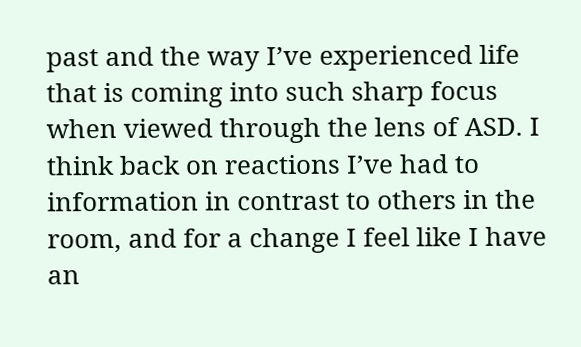past and the way I’ve experienced life that is coming into such sharp focus when viewed through the lens of ASD. I think back on reactions I’ve had to information in contrast to others in the room, and for a change I feel like I have an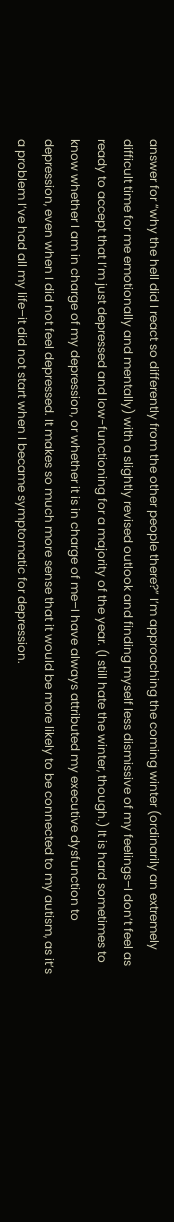answer for “why the hell did I react so differently from the other people there?” I’m approaching the coming winter (ordinarily an extremely difficult time for me emotionally and mentally) with a slightly revised outlook and finding myself less dismissive of my feelings–I don’t feel as ready to accept that I’m just depressed and low-functioning for a majority of the year. (I still hate the winter, though.) It is hard sometimes to know whether I am in charge of my depression, or whether it is in charge of me–I have always attributed my executive dysfunction to depression, even when I did not feel depressed. It makes so much more sense that it would be more likely to be connected to my autism, as it’s a problem I’ve had all my life–it did not start when I became symptomatic for depression.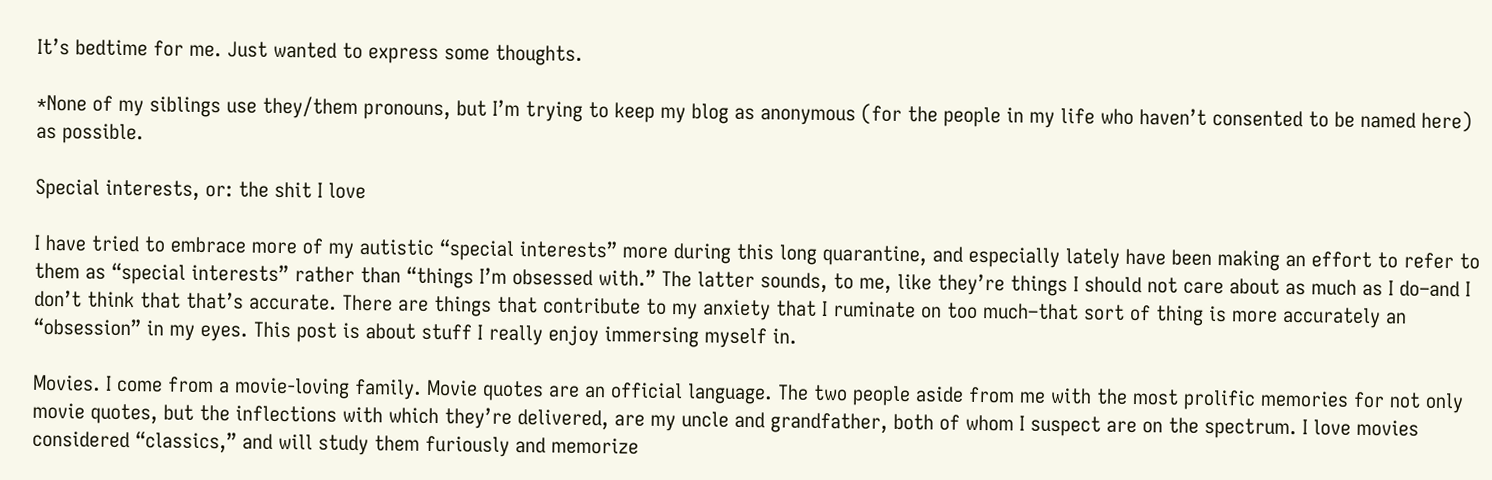It’s bedtime for me. Just wanted to express some thoughts.

*None of my siblings use they/them pronouns, but I’m trying to keep my blog as anonymous (for the people in my life who haven’t consented to be named here) as possible.

Special interests, or: the shit I love

I have tried to embrace more of my autistic “special interests” more during this long quarantine, and especially lately have been making an effort to refer to them as “special interests” rather than “things I’m obsessed with.” The latter sounds, to me, like they’re things I should not care about as much as I do–and I don’t think that that’s accurate. There are things that contribute to my anxiety that I ruminate on too much–that sort of thing is more accurately an “obsession” in my eyes. This post is about stuff I really enjoy immersing myself in.

Movies. I come from a movie-loving family. Movie quotes are an official language. The two people aside from me with the most prolific memories for not only movie quotes, but the inflections with which they’re delivered, are my uncle and grandfather, both of whom I suspect are on the spectrum. I love movies considered “classics,” and will study them furiously and memorize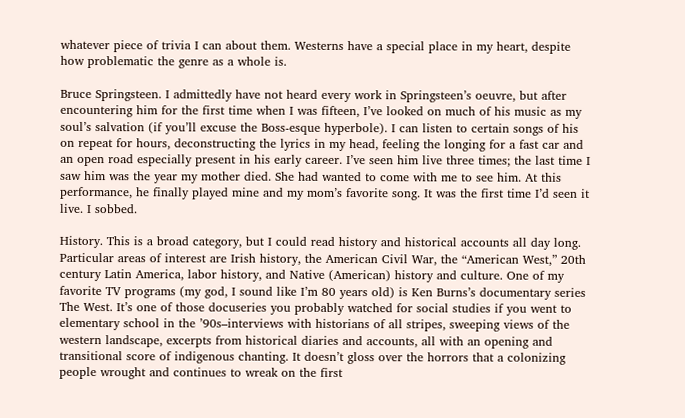whatever piece of trivia I can about them. Westerns have a special place in my heart, despite how problematic the genre as a whole is.

Bruce Springsteen. I admittedly have not heard every work in Springsteen’s oeuvre, but after encountering him for the first time when I was fifteen, I’ve looked on much of his music as my soul’s salvation (if you’ll excuse the Boss-esque hyperbole). I can listen to certain songs of his on repeat for hours, deconstructing the lyrics in my head, feeling the longing for a fast car and an open road especially present in his early career. I’ve seen him live three times; the last time I saw him was the year my mother died. She had wanted to come with me to see him. At this performance, he finally played mine and my mom’s favorite song. It was the first time I’d seen it live. I sobbed.

History. This is a broad category, but I could read history and historical accounts all day long. Particular areas of interest are Irish history, the American Civil War, the “American West,” 20th century Latin America, labor history, and Native (American) history and culture. One of my favorite TV programs (my god, I sound like I’m 80 years old) is Ken Burns’s documentary series The West. It’s one of those docuseries you probably watched for social studies if you went to elementary school in the ’90s–interviews with historians of all stripes, sweeping views of the western landscape, excerpts from historical diaries and accounts, all with an opening and transitional score of indigenous chanting. It doesn’t gloss over the horrors that a colonizing people wrought and continues to wreak on the first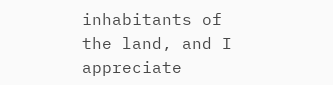inhabitants of the land, and I appreciate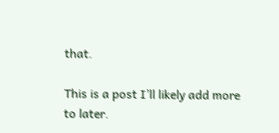that.

This is a post I’ll likely add more to later.